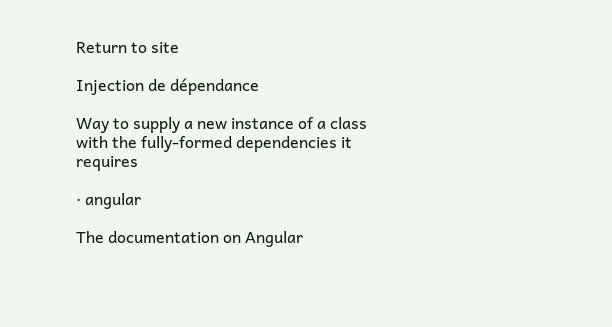Return to site

Injection de dépendance

Way to supply a new instance of a class with the fully-formed dependencies it requires

· angular

The documentation on Angular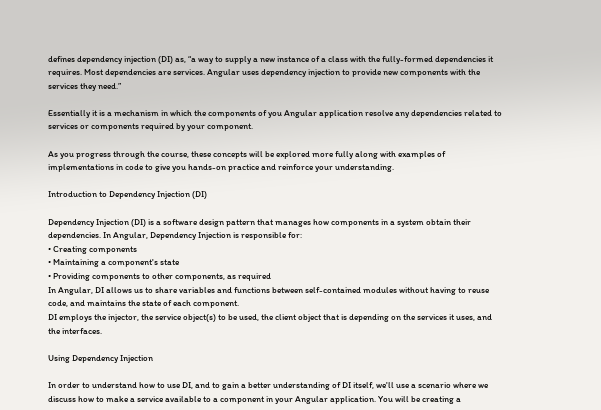defines dependency injection (DI) as, “a way to supply a new instance of a class with the fully-formed dependencies it requires. Most dependencies are services. Angular uses dependency injection to provide new components with the services they need.”

Essentially it is a mechanism in which the components of you Angular application resolve any dependencies related to services or components required by your component.

As you progress through the course, these concepts will be explored more fully along with examples of implementations in code to give you hands-on practice and reinforce your understanding.

Introduction to Dependency Injection (DI)

Dependency Injection (DI) is a software design pattern that manages how components in a system obtain their dependencies. In Angular, Dependency Injection is responsible for:
• Creating components
• Maintaining a component's state
• Providing components to other components, as required
In Angular, DI allows us to share variables and functions between self-contained modules without having to reuse code, and maintains the state of each component.
DI employs the injector, the service object(s) to be used, the client object that is depending on the services it uses, and the interfaces.

Using Dependency Injection

In order to understand how to use DI, and to gain a better understanding of DI itself, we'll use a scenario where we discuss how to make a service available to a component in your Angular application. You will be creating a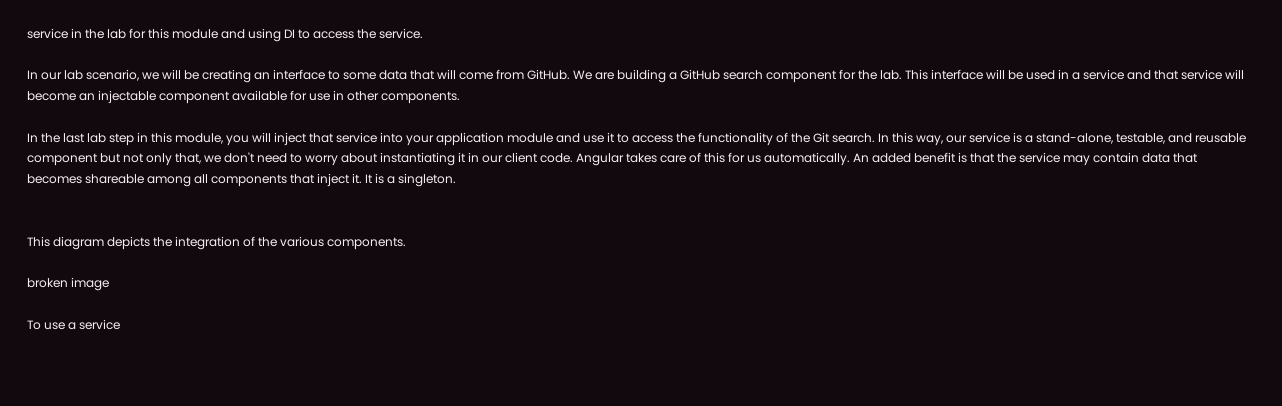service in the lab for this module and using DI to access the service.

In our lab scenario, we will be creating an interface to some data that will come from GitHub. We are building a GitHub search component for the lab. This interface will be used in a service and that service will become an injectable component available for use in other components.

In the last lab step in this module, you will inject that service into your application module and use it to access the functionality of the Git search. In this way, our service is a stand-alone, testable, and reusable component but not only that, we don't need to worry about instantiating it in our client code. Angular takes care of this for us automatically. An added benefit is that the service may contain data that becomes shareable among all components that inject it. It is a singleton.


This diagram depicts the integration of the various components.

broken image

To use a service